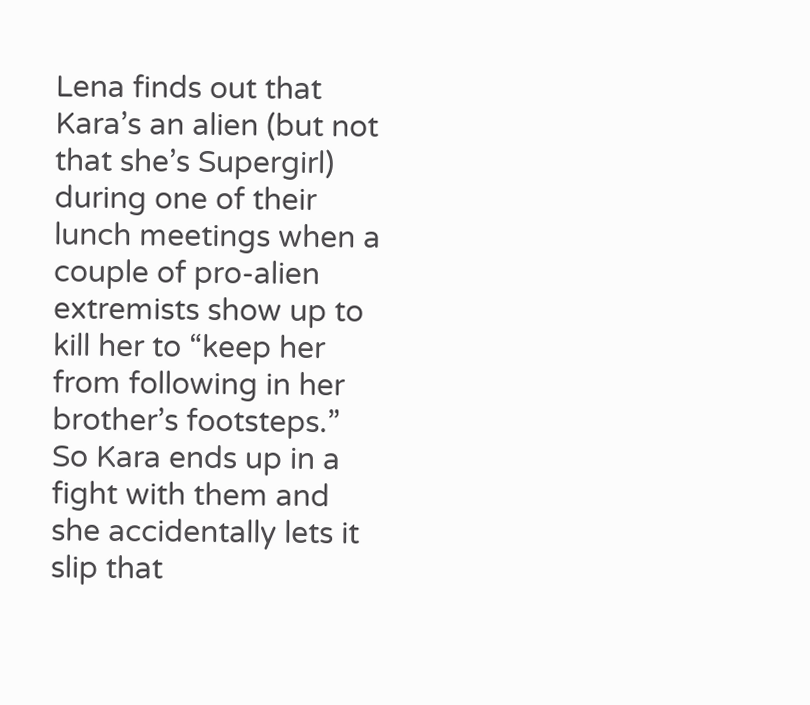Lena finds out that Kara’s an alien (but not that she’s Supergirl) during one of their lunch meetings when a couple of pro-alien extremists show up to kill her to “keep her from following in her brother’s footsteps.” So Kara ends up in a fight with them and she accidentally lets it slip that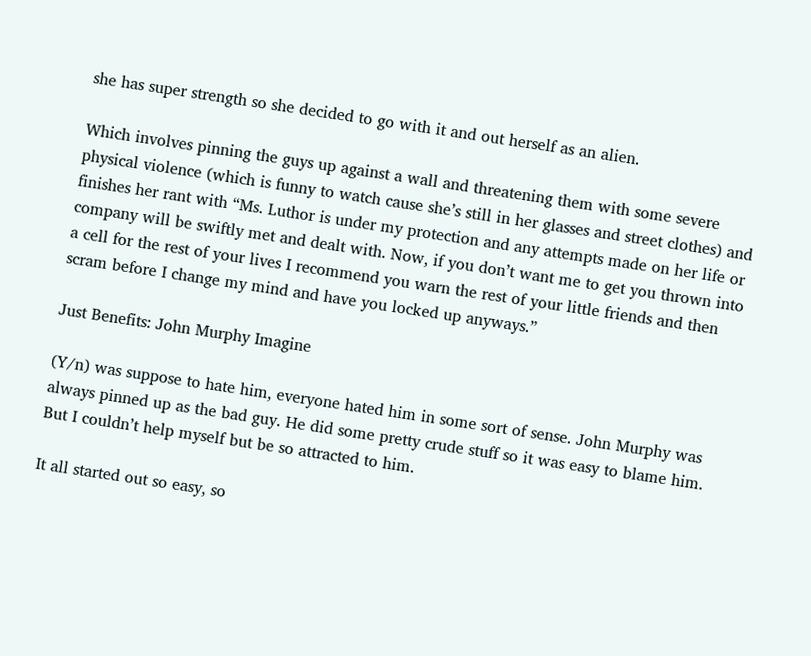she has super strength so she decided to go with it and out herself as an alien.

Which involves pinning the guys up against a wall and threatening them with some severe physical violence (which is funny to watch cause she’s still in her glasses and street clothes) and finishes her rant with “Ms. Luthor is under my protection and any attempts made on her life or company will be swiftly met and dealt with. Now, if you don’t want me to get you thrown into a cell for the rest of your lives I recommend you warn the rest of your little friends and then scram before I change my mind and have you locked up anyways.”

Just Benefits: John Murphy Imagine

(Y/n) was suppose to hate him, everyone hated him in some sort of sense. John Murphy was always pinned up as the bad guy. He did some pretty crude stuff so it was easy to blame him. But I couldn’t help myself but be so attracted to him.

It all started out so easy, so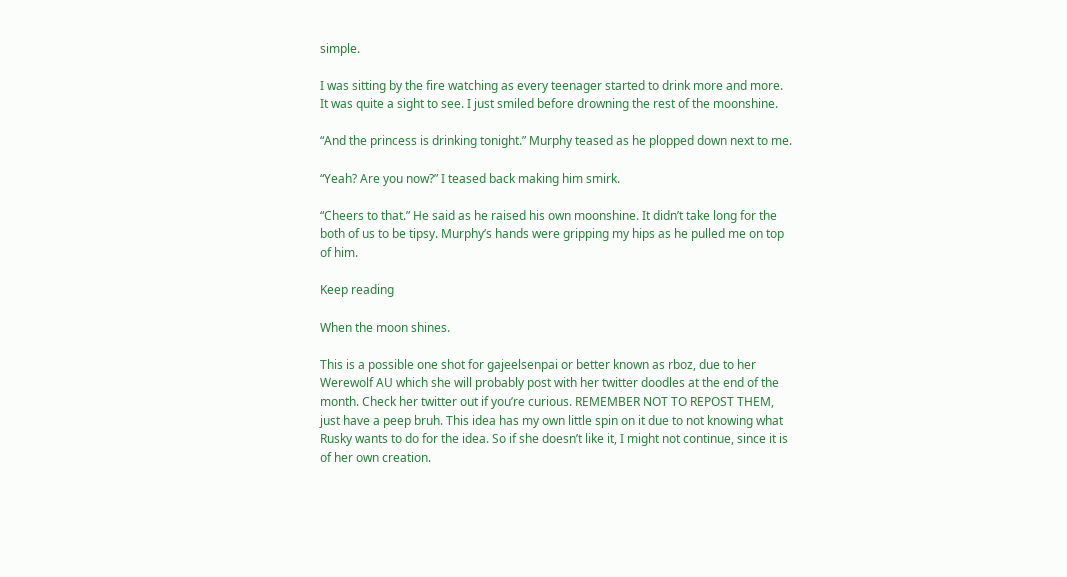simple.

I was sitting by the fire watching as every teenager started to drink more and more. It was quite a sight to see. I just smiled before drowning the rest of the moonshine.

“And the princess is drinking tonight.” Murphy teased as he plopped down next to me.

“Yeah? Are you now?” I teased back making him smirk.

“Cheers to that.” He said as he raised his own moonshine. It didn’t take long for the both of us to be tipsy. Murphy’s hands were gripping my hips as he pulled me on top of him.

Keep reading

When the moon shines.

This is a possible one shot for gajeelsenpai or better known as rboz, due to her Werewolf AU which she will probably post with her twitter doodles at the end of the month. Check her twitter out if you’re curious. REMEMBER NOT TO REPOST THEM, just have a peep bruh. This idea has my own little spin on it due to not knowing what Rusky wants to do for the idea. So if she doesn’t like it, I might not continue, since it is of her own creation.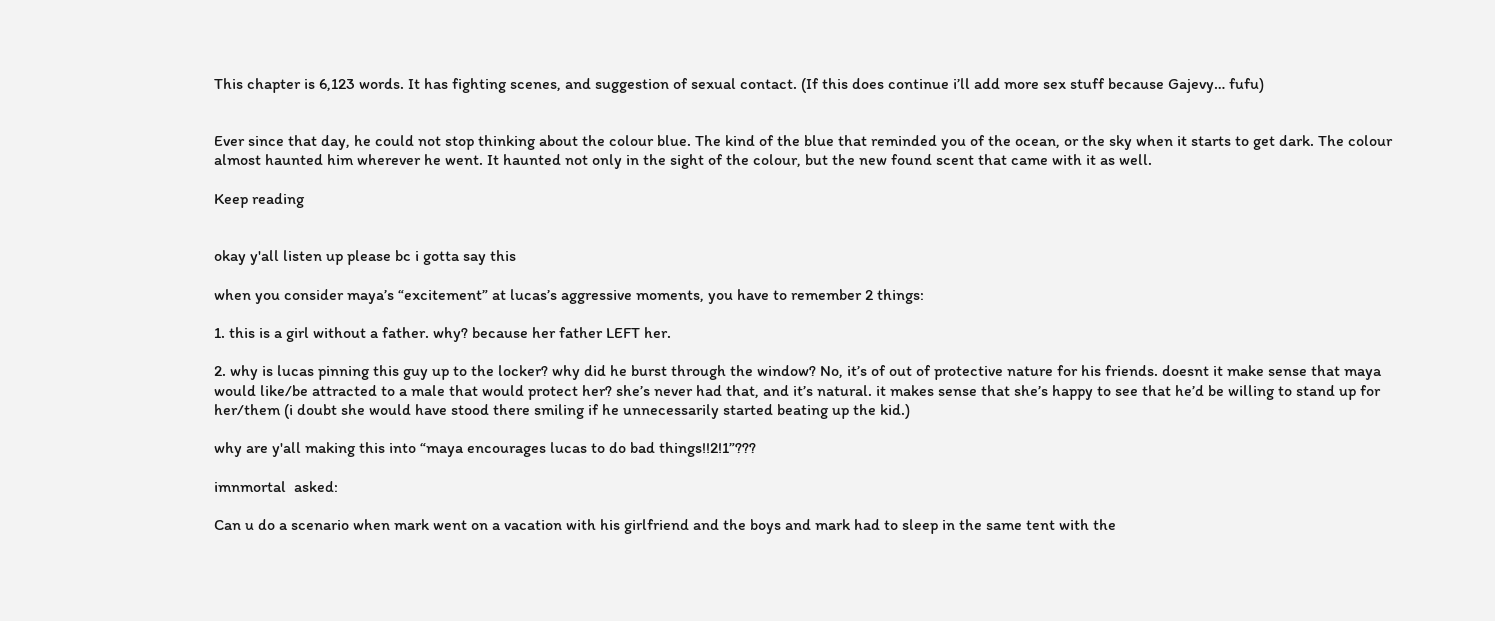This chapter is 6,123 words. It has fighting scenes, and suggestion of sexual contact. (If this does continue i’ll add more sex stuff because Gajevy… fufu)


Ever since that day, he could not stop thinking about the colour blue. The kind of the blue that reminded you of the ocean, or the sky when it starts to get dark. The colour almost haunted him wherever he went. It haunted not only in the sight of the colour, but the new found scent that came with it as well.

Keep reading


okay y'all listen up please bc i gotta say this

when you consider maya’s “excitement” at lucas’s aggressive moments, you have to remember 2 things:

1. this is a girl without a father. why? because her father LEFT her.

2. why is lucas pinning this guy up to the locker? why did he burst through the window? No, it’s of out of protective nature for his friends. doesnt it make sense that maya would like/be attracted to a male that would protect her? she’s never had that, and it’s natural. it makes sense that she’s happy to see that he’d be willing to stand up for her/them (i doubt she would have stood there smiling if he unnecessarily started beating up the kid.)

why are y'all making this into “maya encourages lucas to do bad things!!2!1”???

imnmortal  asked:

Can u do a scenario when mark went on a vacation with his girlfriend and the boys and mark had to sleep in the same tent with the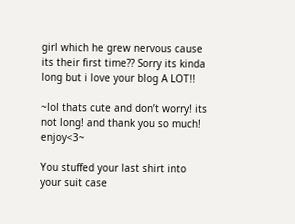girl which he grew nervous cause its their first time?? Sorry its kinda long but i love your blog A LOT!!

~lol thats cute and don’t worry! its not long! and thank you so much! enjoy<3~

You stuffed your last shirt into your suit case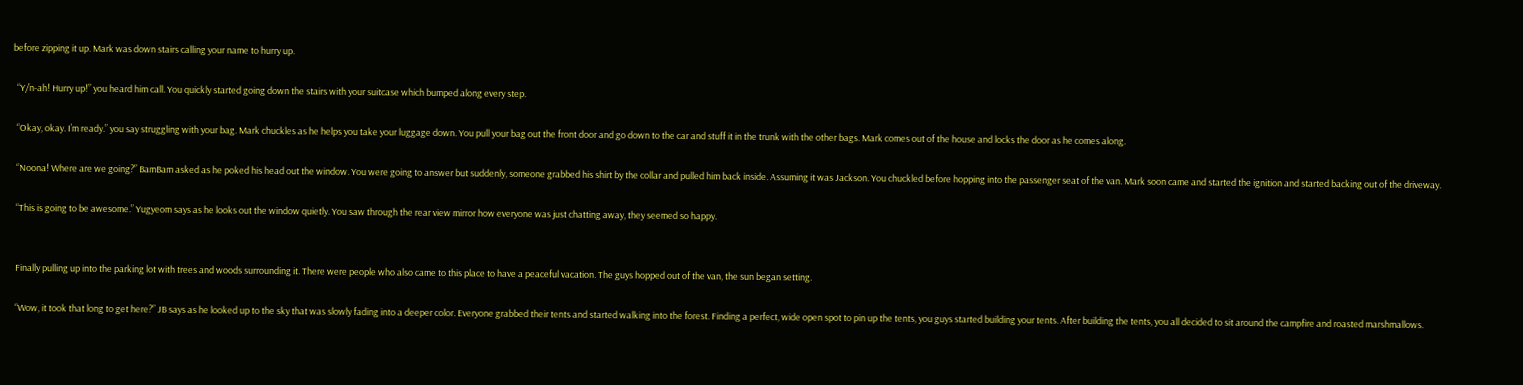before zipping it up. Mark was down stairs calling your name to hurry up.

  “Y/n-ah! Hurry up!” you heard him call. You quickly started going down the stairs with your suitcase which bumped along every step.

  “Okay, okay. I’m ready.” you say struggling with your bag. Mark chuckles as he helps you take your luggage down. You pull your bag out the front door and go down to the car and stuff it in the trunk with the other bags. Mark comes out of the house and locks the door as he comes along.

  “Noona! Where are we going?” BamBam asked as he poked his head out the window. You were going to answer but suddenly, someone grabbed his shirt by the collar and pulled him back inside. Assuming it was Jackson. You chuckled before hopping into the passenger seat of the van. Mark soon came and started the ignition and started backing out of the driveway.

  “This is going to be awesome.” Yugyeom says as he looks out the window quietly. You saw through the rear view mirror how everyone was just chatting away, they seemed so happy.


  Finally pulling up into the parking lot with trees and woods surrounding it. There were people who also came to this place to have a peaceful vacation. The guys hopped out of the van, the sun began setting.

  “Wow, it took that long to get here?” JB says as he looked up to the sky that was slowly fading into a deeper color. Everyone grabbed their tents and started walking into the forest. Finding a perfect, wide open spot to pin up the tents, you guys started building your tents. After building the tents, you all decided to sit around the campfire and roasted marshmallows.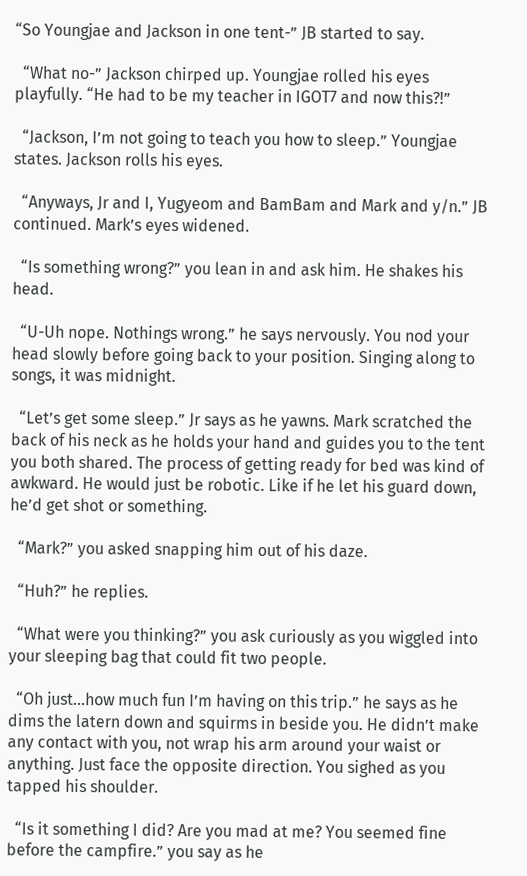“So Youngjae and Jackson in one tent-” JB started to say.

  “What no-” Jackson chirped up. Youngjae rolled his eyes playfully. “He had to be my teacher in IGOT7 and now this?!”

  “Jackson, I’m not going to teach you how to sleep.” Youngjae states. Jackson rolls his eyes.

  “Anyways, Jr and I, Yugyeom and BamBam and Mark and y/n.” JB continued. Mark’s eyes widened.

  “Is something wrong?” you lean in and ask him. He shakes his head.

  “U-Uh nope. Nothings wrong.” he says nervously. You nod your head slowly before going back to your position. Singing along to songs, it was midnight.

  “Let’s get some sleep.” Jr says as he yawns. Mark scratched the back of his neck as he holds your hand and guides you to the tent you both shared. The process of getting ready for bed was kind of awkward. He would just be robotic. Like if he let his guard down, he’d get shot or something.

  “Mark?” you asked snapping him out of his daze.

  “Huh?” he replies.

  “What were you thinking?” you ask curiously as you wiggled into your sleeping bag that could fit two people.

  “Oh just…how much fun I’m having on this trip.” he says as he dims the latern down and squirms in beside you. He didn’t make any contact with you, not wrap his arm around your waist or anything. Just face the opposite direction. You sighed as you tapped his shoulder.

  “Is it something I did? Are you mad at me? You seemed fine before the campfire.” you say as he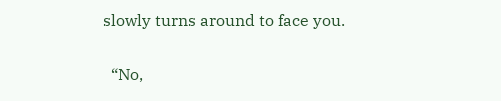slowly turns around to face you.

  “No,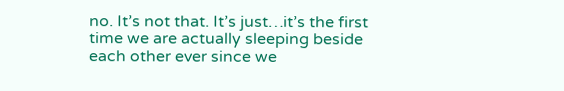no. It’s not that. It’s just…it’s the first time we are actually sleeping beside each other ever since we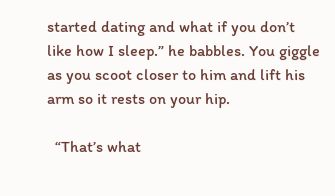started dating and what if you don’t like how I sleep.” he babbles. You giggle as you scoot closer to him and lift his arm so it rests on your hip.

  “That’s what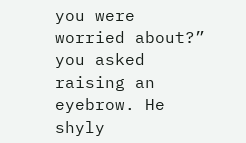you were worried about?” you asked raising an eyebrow. He shyly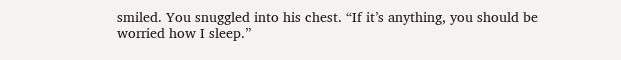smiled. You snuggled into his chest. “If it’s anything, you should be worried how I sleep.”